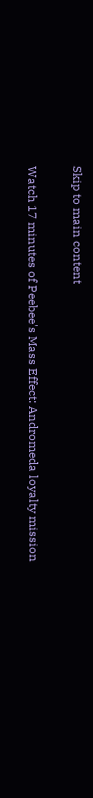Skip to main content

Watch 17 minutes of Peebee's Mass Effect: Andromeda loyalty mission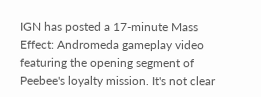IGN has posted a 17-minute Mass Effect: Andromeda gameplay video featuring the opening segment of Peebee's loyalty mission. It's not clear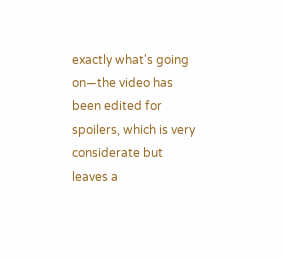exactly what's going on—the video has been edited for spoilers, which is very considerate but leaves a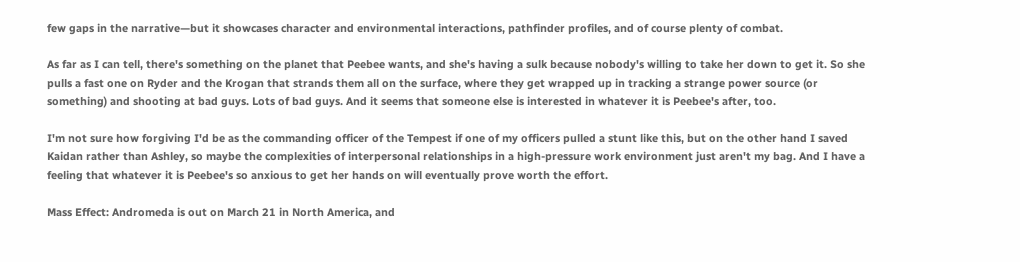few gaps in the narrative—but it showcases character and environmental interactions, pathfinder profiles, and of course plenty of combat.

As far as I can tell, there's something on the planet that Peebee wants, and she's having a sulk because nobody's willing to take her down to get it. So she pulls a fast one on Ryder and the Krogan that strands them all on the surface, where they get wrapped up in tracking a strange power source (or something) and shooting at bad guys. Lots of bad guys. And it seems that someone else is interested in whatever it is Peebee's after, too.

I'm not sure how forgiving I'd be as the commanding officer of the Tempest if one of my officers pulled a stunt like this, but on the other hand I saved Kaidan rather than Ashley, so maybe the complexities of interpersonal relationships in a high-pressure work environment just aren't my bag. And I have a feeling that whatever it is Peebee's so anxious to get her hands on will eventually prove worth the effort.

Mass Effect: Andromeda is out on March 21 in North America, and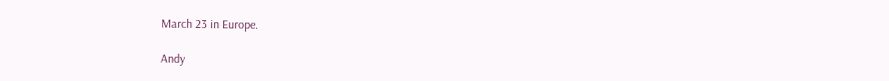March 23 in Europe.

Andy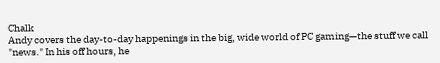Chalk
Andy covers the day-to-day happenings in the big, wide world of PC gaming—the stuff we call "news." In his off hours, he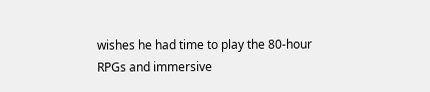wishes he had time to play the 80-hour RPGs and immersive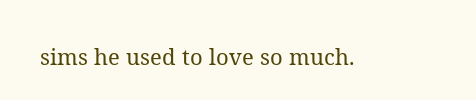sims he used to love so much.